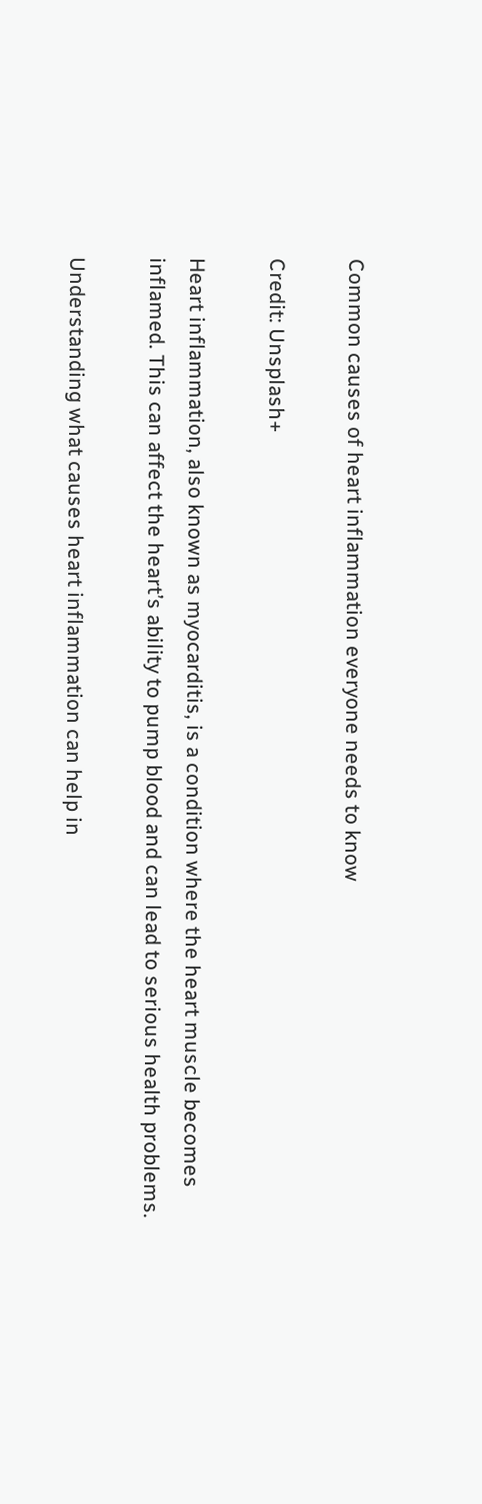Common causes of heart inflammation everyone needs to know

Credit: Unsplash+

Heart inflammation, also known as myocarditis, is a condition where the heart muscle becomes inflamed. This can affect the heart’s ability to pump blood and can lead to serious health problems.

Understanding what causes heart inflammation can help in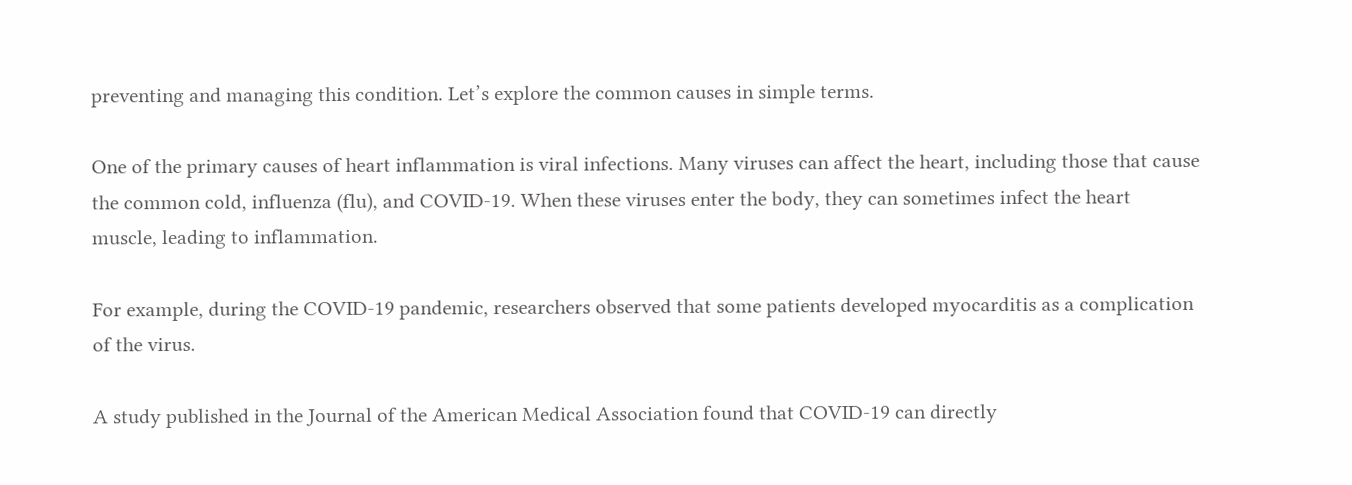preventing and managing this condition. Let’s explore the common causes in simple terms.

One of the primary causes of heart inflammation is viral infections. Many viruses can affect the heart, including those that cause the common cold, influenza (flu), and COVID-19. When these viruses enter the body, they can sometimes infect the heart muscle, leading to inflammation.

For example, during the COVID-19 pandemic, researchers observed that some patients developed myocarditis as a complication of the virus.

A study published in the Journal of the American Medical Association found that COVID-19 can directly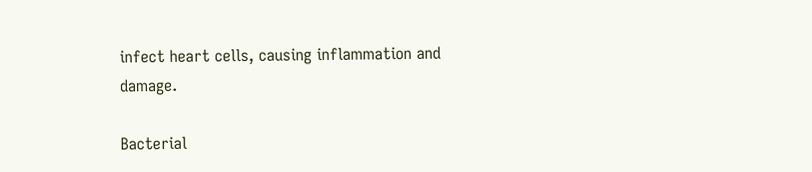infect heart cells, causing inflammation and damage.

Bacterial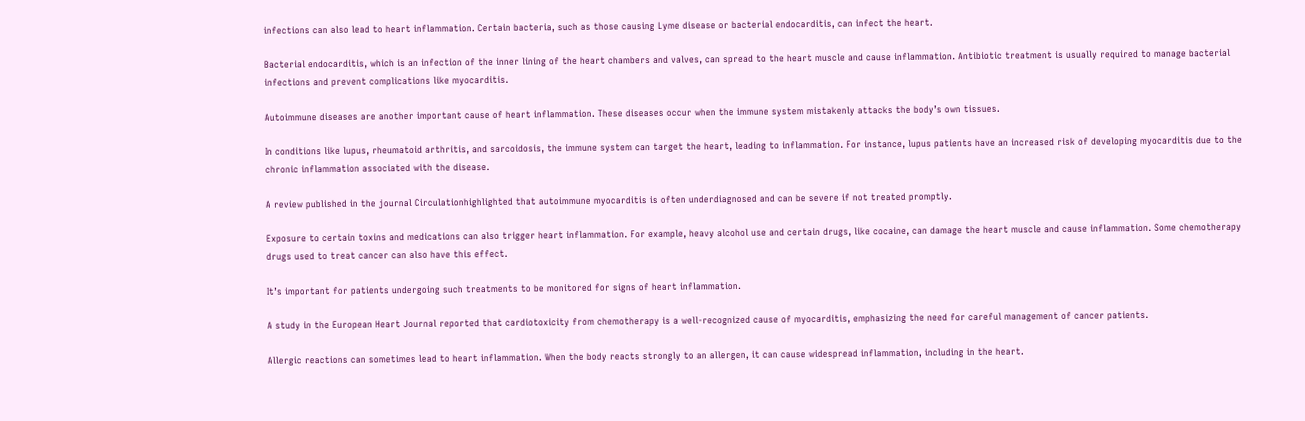infections can also lead to heart inflammation. Certain bacteria, such as those causing Lyme disease or bacterial endocarditis, can infect the heart.

Bacterial endocarditis, which is an infection of the inner lining of the heart chambers and valves, can spread to the heart muscle and cause inflammation. Antibiotic treatment is usually required to manage bacterial infections and prevent complications like myocarditis.

Autoimmune diseases are another important cause of heart inflammation. These diseases occur when the immune system mistakenly attacks the body’s own tissues.

In conditions like lupus, rheumatoid arthritis, and sarcoidosis, the immune system can target the heart, leading to inflammation. For instance, lupus patients have an increased risk of developing myocarditis due to the chronic inflammation associated with the disease.

A review published in the journal Circulationhighlighted that autoimmune myocarditis is often underdiagnosed and can be severe if not treated promptly.

Exposure to certain toxins and medications can also trigger heart inflammation. For example, heavy alcohol use and certain drugs, like cocaine, can damage the heart muscle and cause inflammation. Some chemotherapy drugs used to treat cancer can also have this effect.

It’s important for patients undergoing such treatments to be monitored for signs of heart inflammation.

A study in the European Heart Journal reported that cardiotoxicity from chemotherapy is a well-recognized cause of myocarditis, emphasizing the need for careful management of cancer patients.

Allergic reactions can sometimes lead to heart inflammation. When the body reacts strongly to an allergen, it can cause widespread inflammation, including in the heart.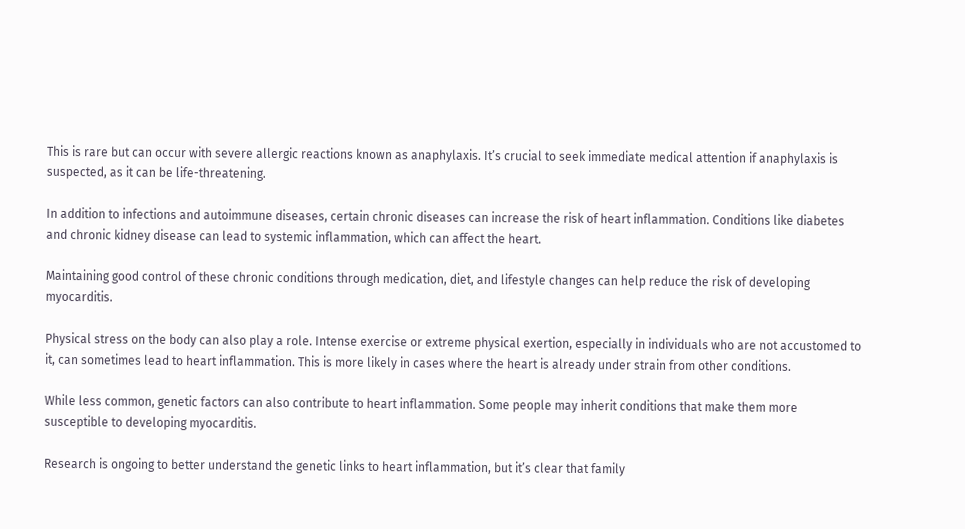This is rare but can occur with severe allergic reactions known as anaphylaxis. It’s crucial to seek immediate medical attention if anaphylaxis is suspected, as it can be life-threatening.

In addition to infections and autoimmune diseases, certain chronic diseases can increase the risk of heart inflammation. Conditions like diabetes and chronic kidney disease can lead to systemic inflammation, which can affect the heart.

Maintaining good control of these chronic conditions through medication, diet, and lifestyle changes can help reduce the risk of developing myocarditis.

Physical stress on the body can also play a role. Intense exercise or extreme physical exertion, especially in individuals who are not accustomed to it, can sometimes lead to heart inflammation. This is more likely in cases where the heart is already under strain from other conditions.

While less common, genetic factors can also contribute to heart inflammation. Some people may inherit conditions that make them more susceptible to developing myocarditis.

Research is ongoing to better understand the genetic links to heart inflammation, but it’s clear that family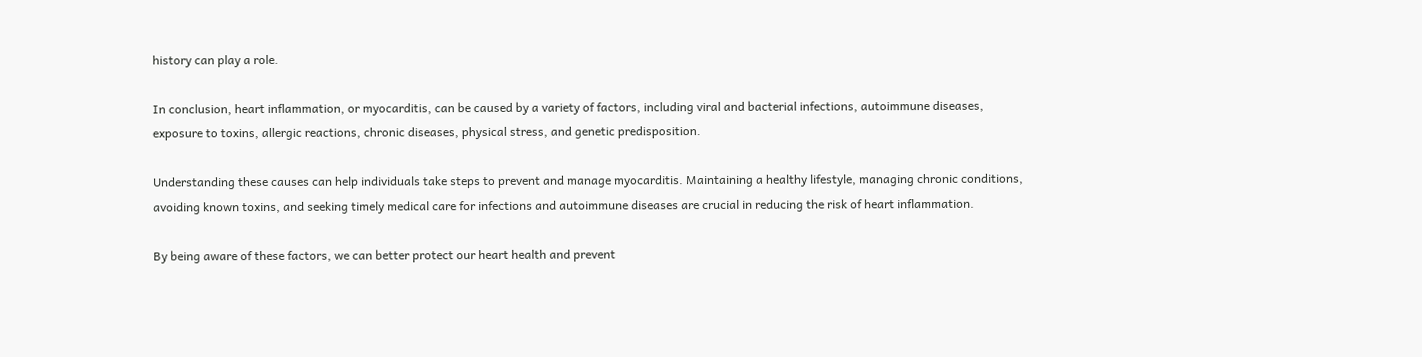history can play a role.

In conclusion, heart inflammation, or myocarditis, can be caused by a variety of factors, including viral and bacterial infections, autoimmune diseases, exposure to toxins, allergic reactions, chronic diseases, physical stress, and genetic predisposition.

Understanding these causes can help individuals take steps to prevent and manage myocarditis. Maintaining a healthy lifestyle, managing chronic conditions, avoiding known toxins, and seeking timely medical care for infections and autoimmune diseases are crucial in reducing the risk of heart inflammation.

By being aware of these factors, we can better protect our heart health and prevent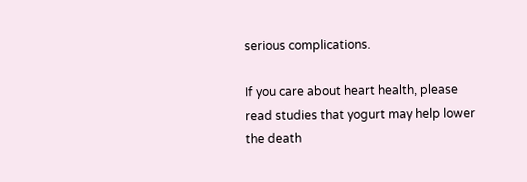serious complications.

If you care about heart health, please read studies that yogurt may help lower the death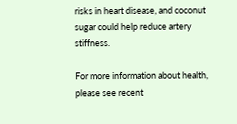risks in heart disease, and coconut sugar could help reduce artery stiffness.

For more information about health, please see recent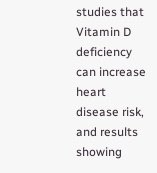studies that Vitamin D deficiency can increase heart disease risk, and results showing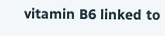vitamin B6 linked to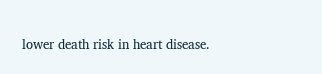lower death risk in heart disease.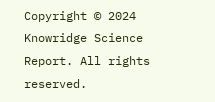Copyright © 2024 Knowridge Science Report. All rights reserved.